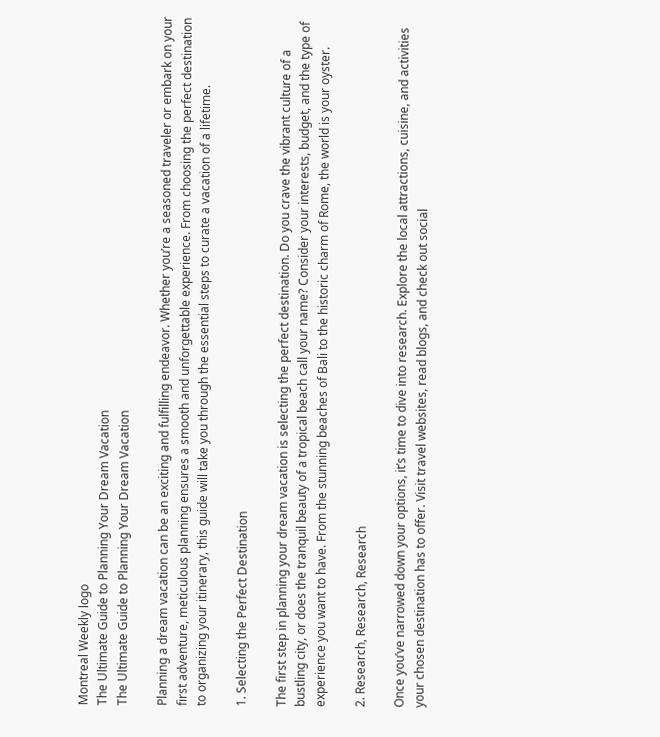Montreal Weekly logo
The Ultimate Guide to Planning Your Dream Vacation
The Ultimate Guide to Planning Your Dream Vacation

Planning a dream vacation can be an exciting and fulfilling endeavor. Whether you’re a seasoned traveler or embark on your first adventure, meticulous planning ensures a smooth and unforgettable experience. From choosing the perfect destination to organizing your itinerary, this guide will take you through the essential steps to curate a vacation of a lifetime.

1. Selecting the Perfect Destination

The first step in planning your dream vacation is selecting the perfect destination. Do you crave the vibrant culture of a bustling city, or does the tranquil beauty of a tropical beach call your name? Consider your interests, budget, and the type of experience you want to have. From the stunning beaches of Bali to the historic charm of Rome, the world is your oyster.

2. Research, Research, Research

Once you’ve narrowed down your options, it’s time to dive into research. Explore the local attractions, cuisine, and activities your chosen destination has to offer. Visit travel websites, read blogs, and check out social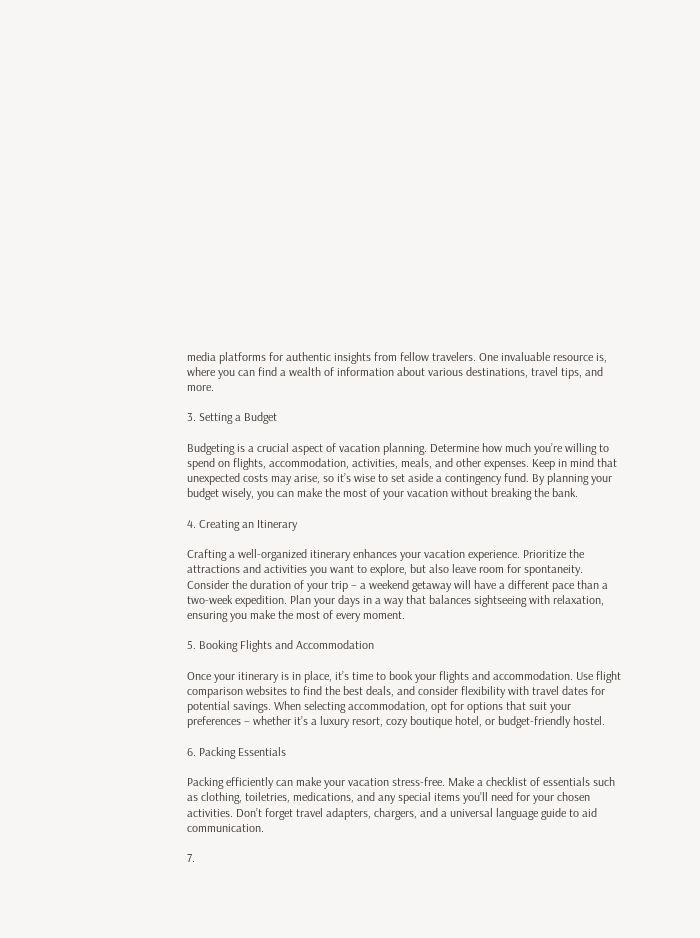media platforms for authentic insights from fellow travelers. One invaluable resource is, where you can find a wealth of information about various destinations, travel tips, and more.

3. Setting a Budget

Budgeting is a crucial aspect of vacation planning. Determine how much you’re willing to spend on flights, accommodation, activities, meals, and other expenses. Keep in mind that unexpected costs may arise, so it’s wise to set aside a contingency fund. By planning your budget wisely, you can make the most of your vacation without breaking the bank.

4. Creating an Itinerary

Crafting a well-organized itinerary enhances your vacation experience. Prioritize the attractions and activities you want to explore, but also leave room for spontaneity. Consider the duration of your trip – a weekend getaway will have a different pace than a two-week expedition. Plan your days in a way that balances sightseeing with relaxation, ensuring you make the most of every moment.

5. Booking Flights and Accommodation

Once your itinerary is in place, it’s time to book your flights and accommodation. Use flight comparison websites to find the best deals, and consider flexibility with travel dates for potential savings. When selecting accommodation, opt for options that suit your preferences – whether it’s a luxury resort, cozy boutique hotel, or budget-friendly hostel.

6. Packing Essentials

Packing efficiently can make your vacation stress-free. Make a checklist of essentials such as clothing, toiletries, medications, and any special items you’ll need for your chosen activities. Don’t forget travel adapters, chargers, and a universal language guide to aid communication.

7.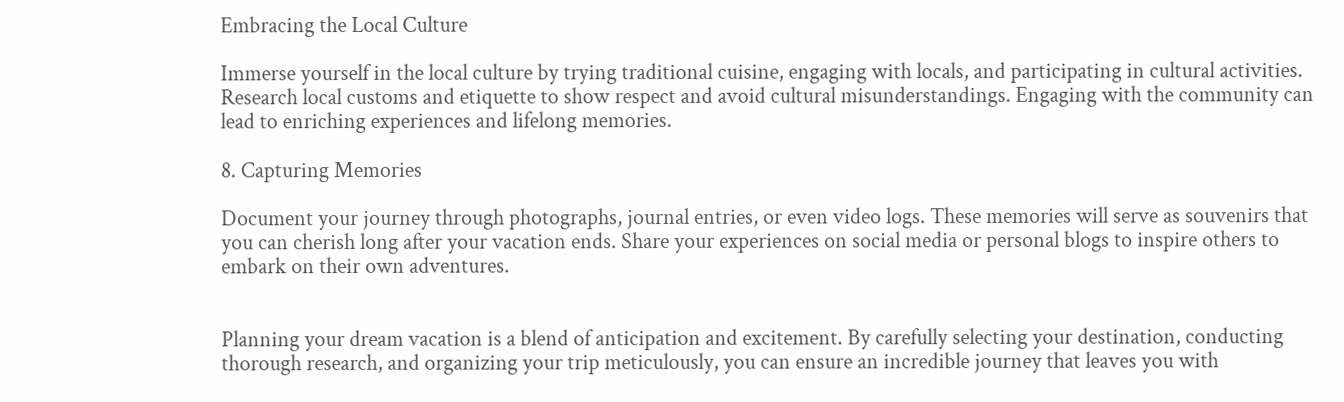Embracing the Local Culture

Immerse yourself in the local culture by trying traditional cuisine, engaging with locals, and participating in cultural activities. Research local customs and etiquette to show respect and avoid cultural misunderstandings. Engaging with the community can lead to enriching experiences and lifelong memories.

8. Capturing Memories

Document your journey through photographs, journal entries, or even video logs. These memories will serve as souvenirs that you can cherish long after your vacation ends. Share your experiences on social media or personal blogs to inspire others to embark on their own adventures.


Planning your dream vacation is a blend of anticipation and excitement. By carefully selecting your destination, conducting thorough research, and organizing your trip meticulously, you can ensure an incredible journey that leaves you with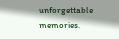unforgettable memories.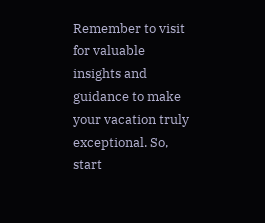Remember to visit for valuable insights and guidance to make your vacation truly exceptional. So, start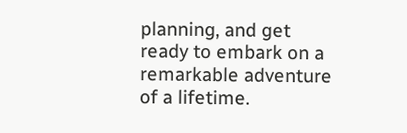planning, and get ready to embark on a remarkable adventure of a lifetime.